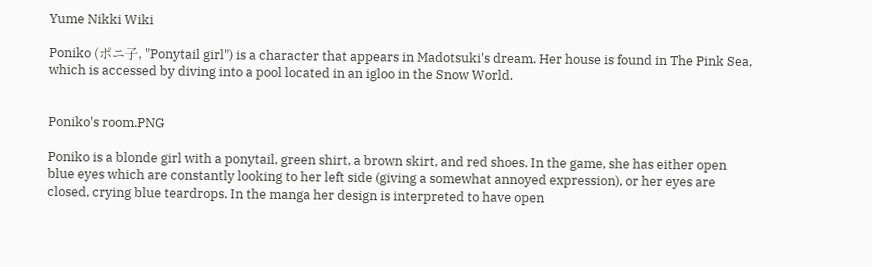Yume Nikki Wiki

Poniko (ポニ子, "Ponytail girl") is a character that appears in Madotsuki's dream. Her house is found in The Pink Sea, which is accessed by diving into a pool located in an igloo in the Snow World.


Poniko's room.PNG

Poniko is a blonde girl with a ponytail, green shirt, a brown skirt, and red shoes. In the game, she has either open blue eyes which are constantly looking to her left side (giving a somewhat annoyed expression), or her eyes are closed, crying blue teardrops. In the manga her design is interpreted to have open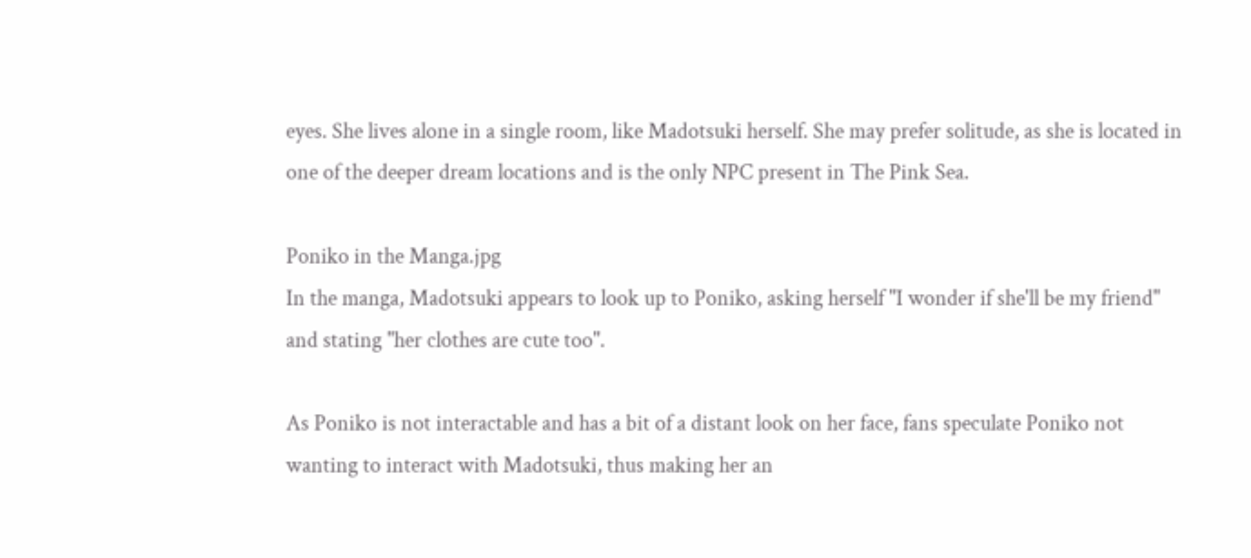eyes. She lives alone in a single room, like Madotsuki herself. She may prefer solitude, as she is located in one of the deeper dream locations and is the only NPC present in The Pink Sea.

Poniko in the Manga.jpg
In the manga, Madotsuki appears to look up to Poniko, asking herself "I wonder if she'll be my friend" and stating "her clothes are cute too".

As Poniko is not interactable and has a bit of a distant look on her face, fans speculate Poniko not wanting to interact with Madotsuki, thus making her an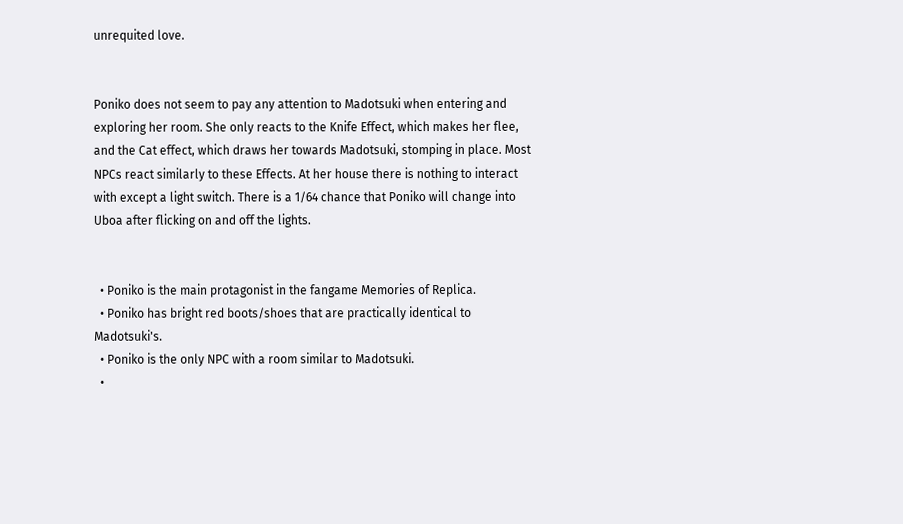unrequited love.


Poniko does not seem to pay any attention to Madotsuki when entering and exploring her room. She only reacts to the Knife Effect, which makes her flee, and the Cat effect, which draws her towards Madotsuki, stomping in place. Most NPCs react similarly to these Effects. At her house there is nothing to interact with except a light switch. There is a 1/64 chance that Poniko will change into Uboa after flicking on and off the lights.


  • Poniko is the main protagonist in the fangame Memories of Replica.
  • Poniko has bright red boots/shoes that are practically identical to Madotsuki's.
  • Poniko is the only NPC with a room similar to Madotsuki.
  •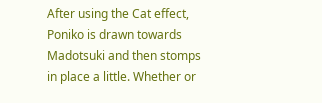After using the Cat effect, Poniko is drawn towards Madotsuki and then stomps in place a little. Whether or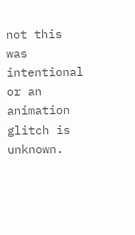not this was intentional or an animation glitch is unknown.